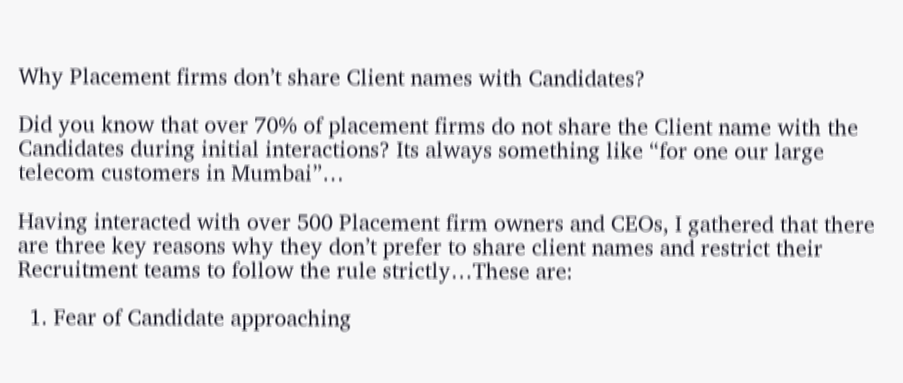Why Placement firms don’t share Client names with Candidates?

Did you know that over 70% of placement firms do not share the Client name with the Candidates during initial interactions? Its always something like “for one our large telecom customers in Mumbai”…

Having interacted with over 500 Placement firm owners and CEOs, I gathered that there are three key reasons why they don’t prefer to share client names and restrict their Recruitment teams to follow the rule strictly…These are:

  1. Fear of Candidate approaching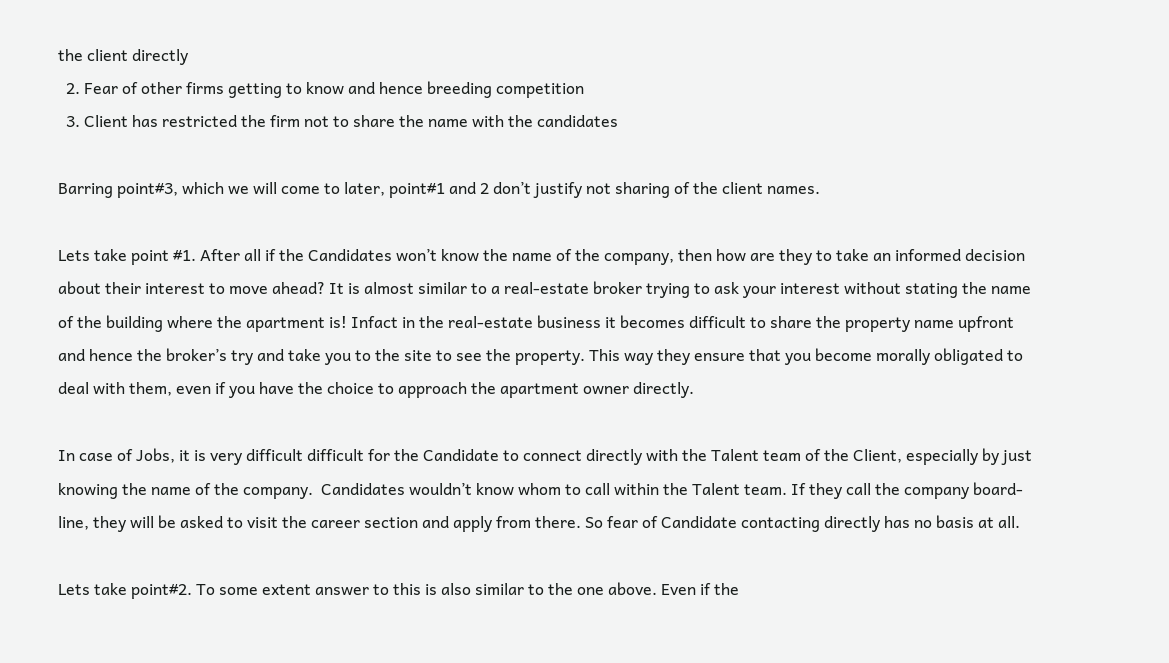the client directly
  2. Fear of other firms getting to know and hence breeding competition
  3. Client has restricted the firm not to share the name with the candidates

Barring point#3, which we will come to later, point#1 and 2 don’t justify not sharing of the client names.

Lets take point #1. After all if the Candidates won’t know the name of the company, then how are they to take an informed decision about their interest to move ahead? It is almost similar to a real-estate broker trying to ask your interest without stating the name of the building where the apartment is! Infact in the real-estate business it becomes difficult to share the property name upfront and hence the broker’s try and take you to the site to see the property. This way they ensure that you become morally obligated to deal with them, even if you have the choice to approach the apartment owner directly.

In case of Jobs, it is very difficult difficult for the Candidate to connect directly with the Talent team of the Client, especially by just knowing the name of the company.  Candidates wouldn’t know whom to call within the Talent team. If they call the company board-line, they will be asked to visit the career section and apply from there. So fear of Candidate contacting directly has no basis at all.

Lets take point#2. To some extent answer to this is also similar to the one above. Even if the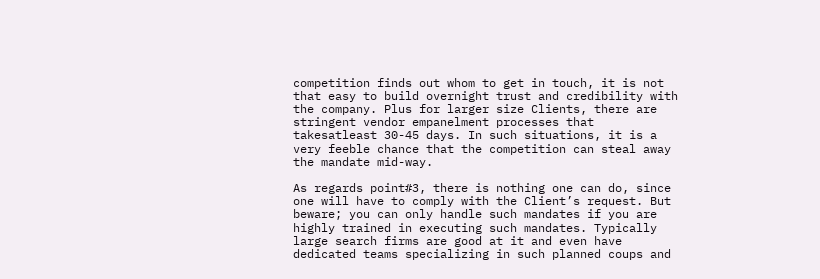competition finds out whom to get in touch, it is not that easy to build overnight trust and credibility with the company. Plus for larger size Clients, there are stringent vendor empanelment processes that takesatleast 30-45 days. In such situations, it is a very feeble chance that the competition can steal away the mandate mid-way.

As regards point#3, there is nothing one can do, since one will have to comply with the Client’s request. But beware; you can only handle such mandates if you are highly trained in executing such mandates. Typically large search firms are good at it and even have dedicated teams specializing in such planned coups and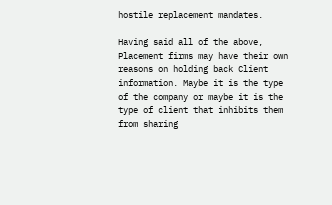hostile replacement mandates.

Having said all of the above, Placement firms may have their own reasons on holding back Client information. Maybe it is the type of the company or maybe it is the type of client that inhibits them from sharing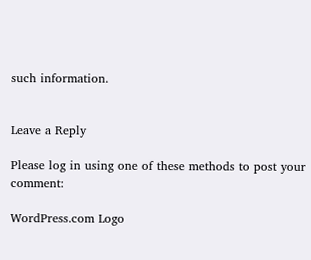such information.


Leave a Reply

Please log in using one of these methods to post your comment:

WordPress.com Logo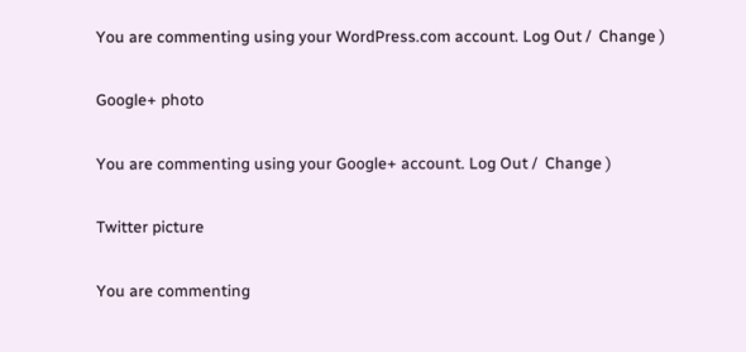You are commenting using your WordPress.com account. Log Out /  Change )

Google+ photo

You are commenting using your Google+ account. Log Out /  Change )

Twitter picture

You are commenting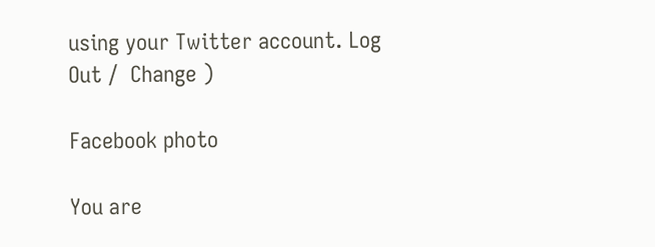using your Twitter account. Log Out /  Change )

Facebook photo

You are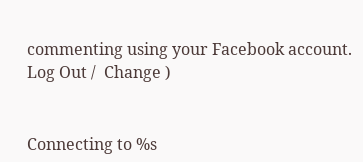commenting using your Facebook account. Log Out /  Change )


Connecting to %s